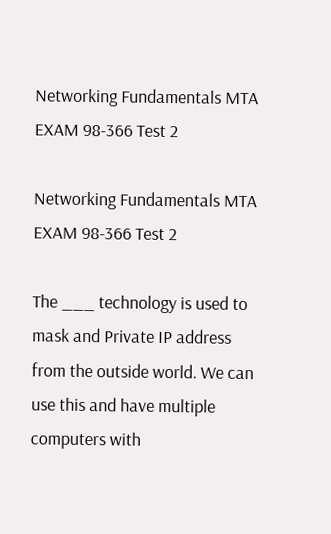Networking Fundamentals MTA EXAM 98-366 Test 2

Networking Fundamentals MTA EXAM 98-366 Test 2

The ___ technology is used to mask and Private IP address from the outside world. We can use this and have multiple computers with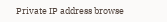Private IP address browse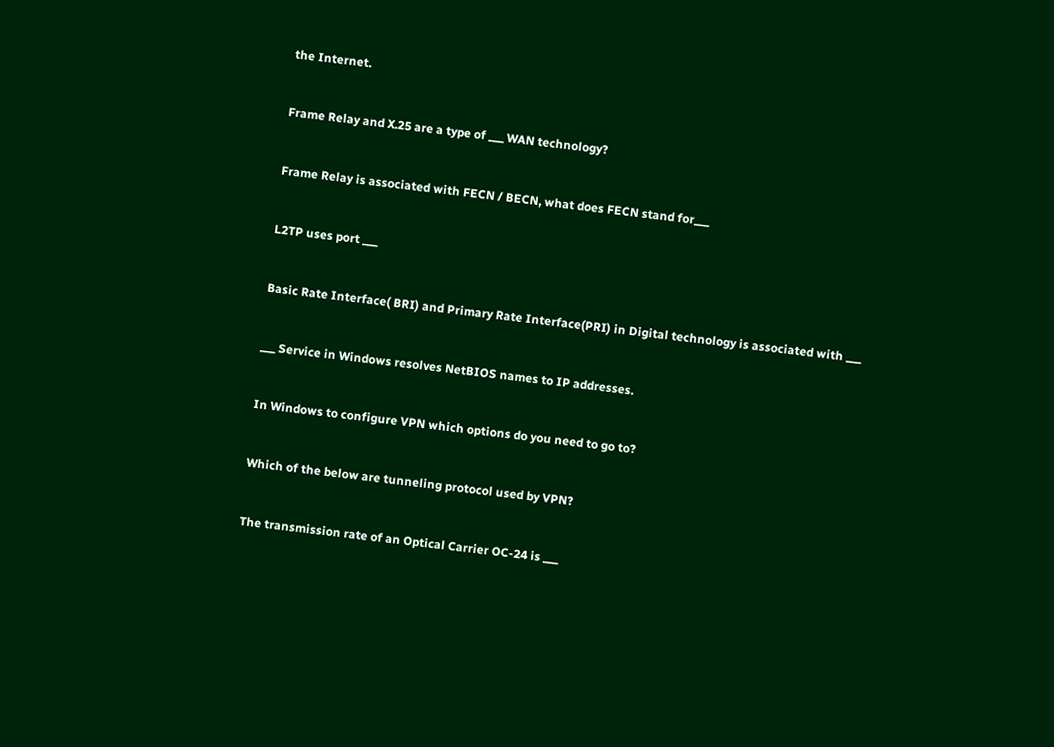the Internet.


Frame Relay and X.25 are a type of ___ WAN technology?


Frame Relay is associated with FECN / BECN, what does FECN stand for___


L2TP uses port ___


Basic Rate Interface( BRI) and Primary Rate Interface(PRI) in Digital technology is associated with ___


___ Service in Windows resolves NetBIOS names to IP addresses.


In Windows to configure VPN which options do you need to go to?


Which of the below are tunneling protocol used by VPN?


The transmission rate of an Optical Carrier OC-24 is ___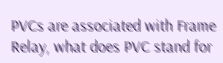PVCs are associated with Frame Relay, what does PVC stand for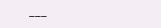___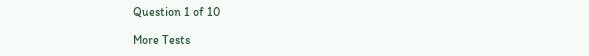Question 1 of 10

More Tests